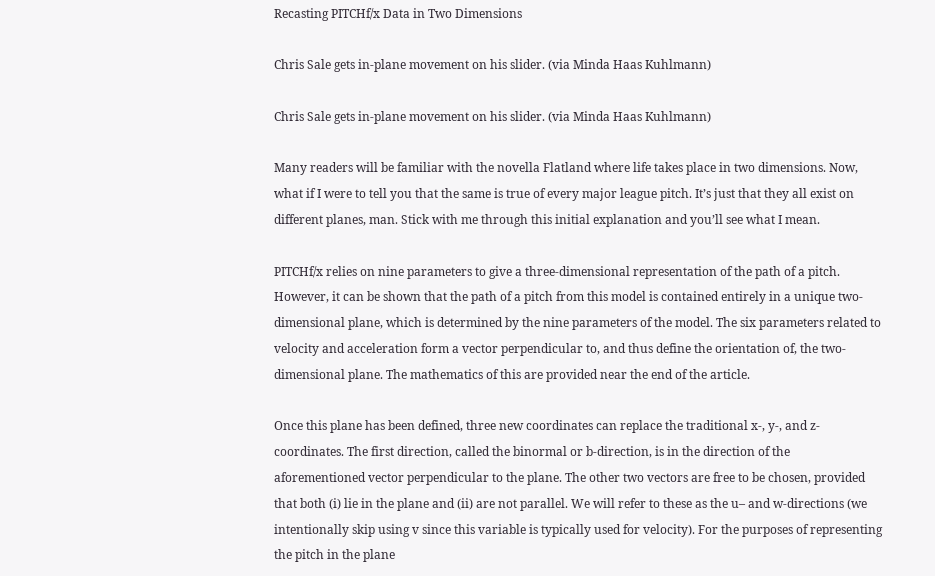Recasting PITCHf/x Data in Two Dimensions

Chris Sale gets in-plane movement on his slider. (via Minda Haas Kuhlmann)

Chris Sale gets in-plane movement on his slider. (via Minda Haas Kuhlmann)

Many readers will be familiar with the novella Flatland where life takes place in two dimensions. Now, what if I were to tell you that the same is true of every major league pitch. It’s just that they all exist on different planes, man. Stick with me through this initial explanation and you’ll see what I mean.

PITCHf/x relies on nine parameters to give a three-dimensional representation of the path of a pitch. However, it can be shown that the path of a pitch from this model is contained entirely in a unique two-dimensional plane, which is determined by the nine parameters of the model. The six parameters related to velocity and acceleration form a vector perpendicular to, and thus define the orientation of, the two-dimensional plane. The mathematics of this are provided near the end of the article.

Once this plane has been defined, three new coordinates can replace the traditional x-, y-, and z-coordinates. The first direction, called the binormal or b-direction, is in the direction of the aforementioned vector perpendicular to the plane. The other two vectors are free to be chosen, provided that both (i) lie in the plane and (ii) are not parallel. We will refer to these as the u– and w-directions (we intentionally skip using v since this variable is typically used for velocity). For the purposes of representing the pitch in the plane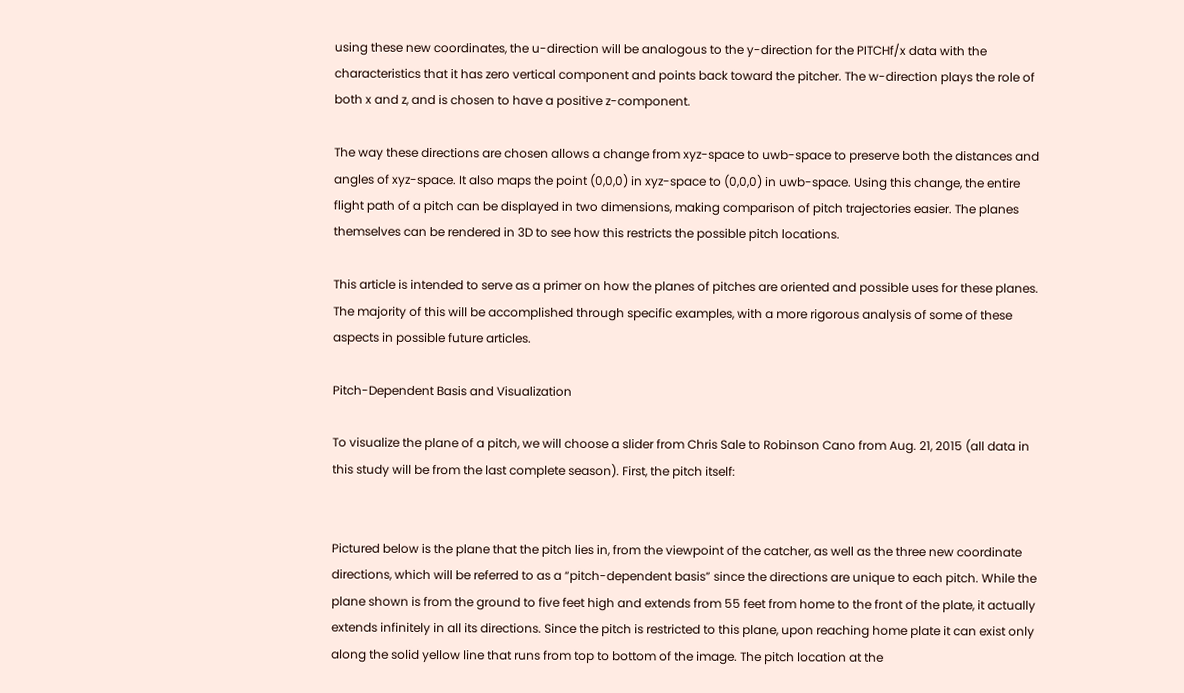using these new coordinates, the u-direction will be analogous to the y-direction for the PITCHf/x data with the characteristics that it has zero vertical component and points back toward the pitcher. The w-direction plays the role of both x and z, and is chosen to have a positive z-component.

The way these directions are chosen allows a change from xyz-space to uwb-space to preserve both the distances and angles of xyz-space. It also maps the point (0,0,0) in xyz-space to (0,0,0) in uwb-space. Using this change, the entire flight path of a pitch can be displayed in two dimensions, making comparison of pitch trajectories easier. The planes themselves can be rendered in 3D to see how this restricts the possible pitch locations.

This article is intended to serve as a primer on how the planes of pitches are oriented and possible uses for these planes. The majority of this will be accomplished through specific examples, with a more rigorous analysis of some of these aspects in possible future articles.

Pitch-Dependent Basis and Visualization

To visualize the plane of a pitch, we will choose a slider from Chris Sale to Robinson Cano from Aug. 21, 2015 (all data in this study will be from the last complete season). First, the pitch itself:


Pictured below is the plane that the pitch lies in, from the viewpoint of the catcher, as well as the three new coordinate directions, which will be referred to as a “pitch-dependent basis” since the directions are unique to each pitch. While the plane shown is from the ground to five feet high and extends from 55 feet from home to the front of the plate, it actually extends infinitely in all its directions. Since the pitch is restricted to this plane, upon reaching home plate it can exist only along the solid yellow line that runs from top to bottom of the image. The pitch location at the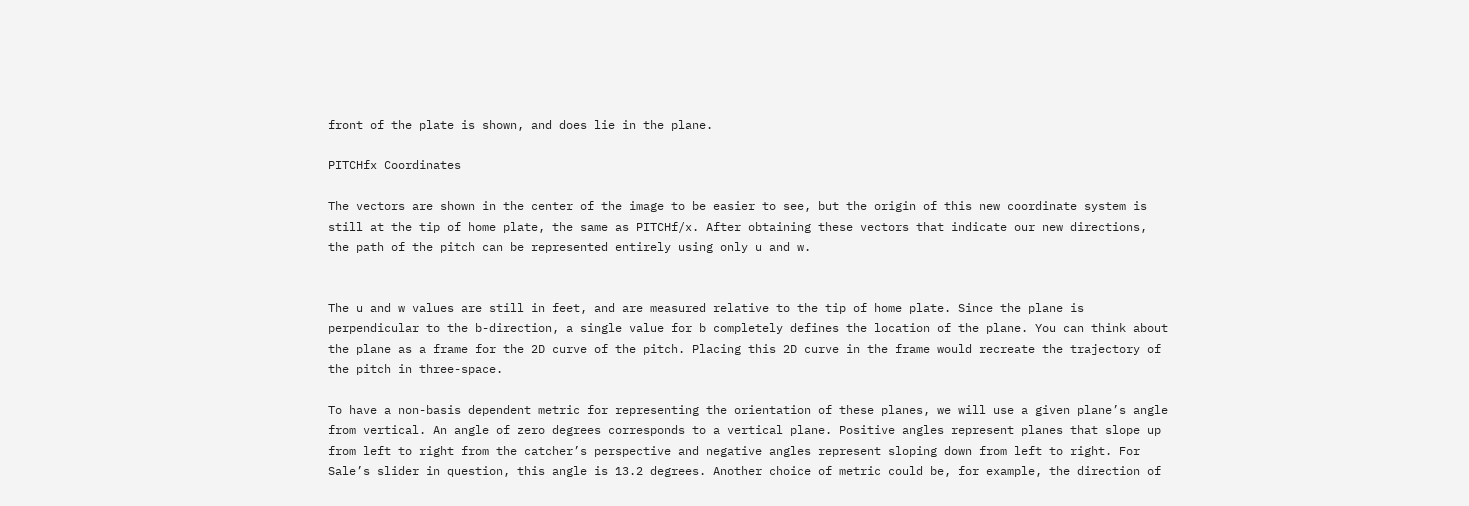front of the plate is shown, and does lie in the plane.

PITCHfx Coordinates

The vectors are shown in the center of the image to be easier to see, but the origin of this new coordinate system is still at the tip of home plate, the same as PITCHf/x. After obtaining these vectors that indicate our new directions, the path of the pitch can be represented entirely using only u and w.


The u and w values are still in feet, and are measured relative to the tip of home plate. Since the plane is perpendicular to the b-direction, a single value for b completely defines the location of the plane. You can think about the plane as a frame for the 2D curve of the pitch. Placing this 2D curve in the frame would recreate the trajectory of the pitch in three-space.

To have a non-basis dependent metric for representing the orientation of these planes, we will use a given plane’s angle from vertical. An angle of zero degrees corresponds to a vertical plane. Positive angles represent planes that slope up from left to right from the catcher’s perspective and negative angles represent sloping down from left to right. For Sale’s slider in question, this angle is 13.2 degrees. Another choice of metric could be, for example, the direction of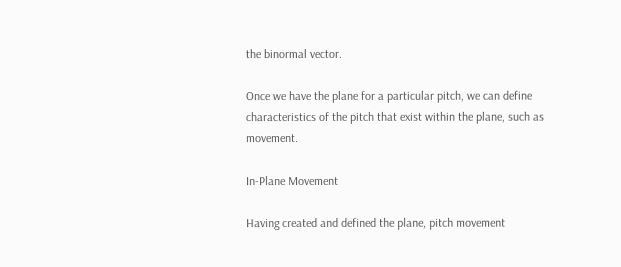the binormal vector.

Once we have the plane for a particular pitch, we can define characteristics of the pitch that exist within the plane, such as movement.

In-Plane Movement

Having created and defined the plane, pitch movement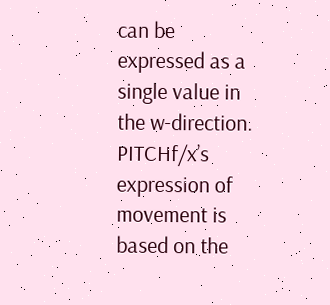can be expressed as a single value in the w-direction. PITCHf/x’s expression of movement is based on the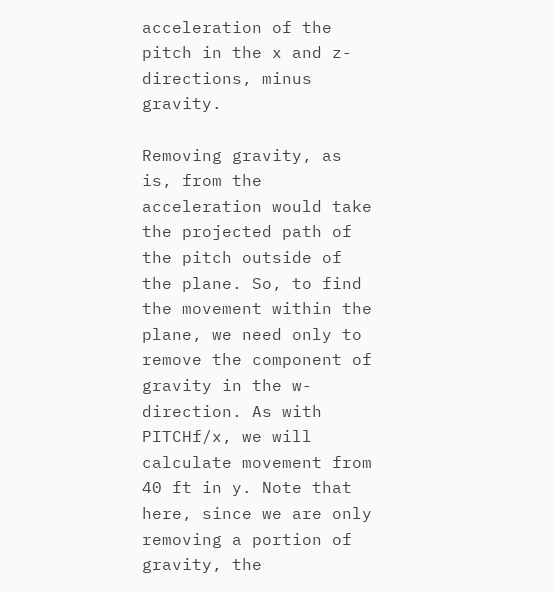acceleration of the pitch in the x and z-directions, minus gravity.

Removing gravity, as is, from the acceleration would take the projected path of the pitch outside of the plane. So, to find the movement within the plane, we need only to remove the component of gravity in the w-direction. As with PITCHf/x, we will calculate movement from 40 ft in y. Note that here, since we are only removing a portion of gravity, the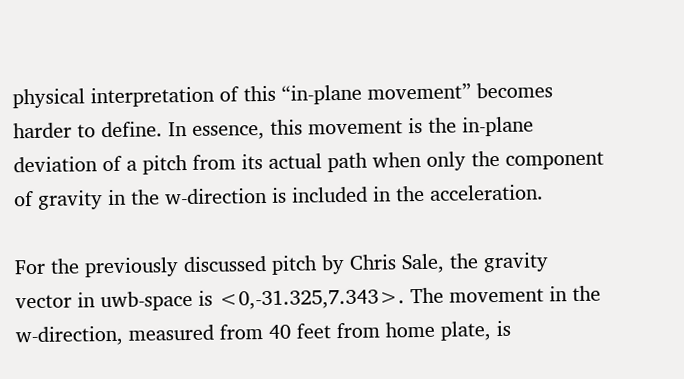physical interpretation of this “in-plane movement” becomes harder to define. In essence, this movement is the in-plane deviation of a pitch from its actual path when only the component of gravity in the w-direction is included in the acceleration.

For the previously discussed pitch by Chris Sale, the gravity vector in uwb-space is <0,-31.325,7.343>. The movement in the w-direction, measured from 40 feet from home plate, is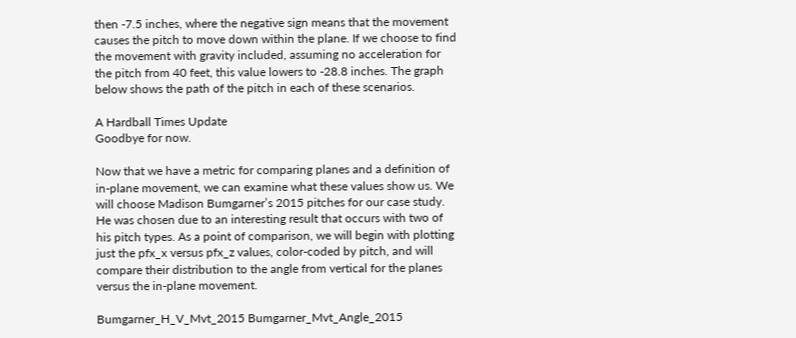then -7.5 inches, where the negative sign means that the movement causes the pitch to move down within the plane. If we choose to find the movement with gravity included, assuming no acceleration for the pitch from 40 feet, this value lowers to -28.8 inches. The graph below shows the path of the pitch in each of these scenarios.

A Hardball Times Update
Goodbye for now.

Now that we have a metric for comparing planes and a definition of in-plane movement, we can examine what these values show us. We will choose Madison Bumgarner’s 2015 pitches for our case study. He was chosen due to an interesting result that occurs with two of his pitch types. As a point of comparison, we will begin with plotting just the pfx_x versus pfx_z values, color-coded by pitch, and will compare their distribution to the angle from vertical for the planes versus the in-plane movement.

Bumgarner_H_V_Mvt_2015 Bumgarner_Mvt_Angle_2015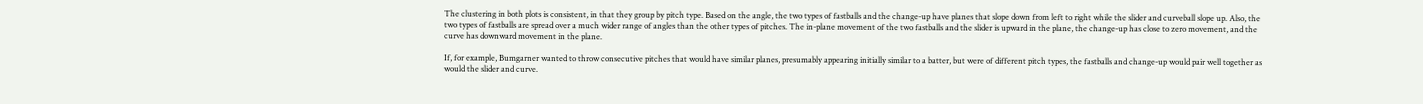The clustering in both plots is consistent, in that they group by pitch type. Based on the angle, the two types of fastballs and the change-up have planes that slope down from left to right while the slider and curveball slope up. Also, the two types of fastballs are spread over a much wider range of angles than the other types of pitches. The in-plane movement of the two fastballs and the slider is upward in the plane, the change-up has close to zero movement, and the curve has downward movement in the plane.

If, for example, Bumgarner wanted to throw consecutive pitches that would have similar planes, presumably appearing initially similar to a batter, but were of different pitch types, the fastballs and change-up would pair well together as would the slider and curve.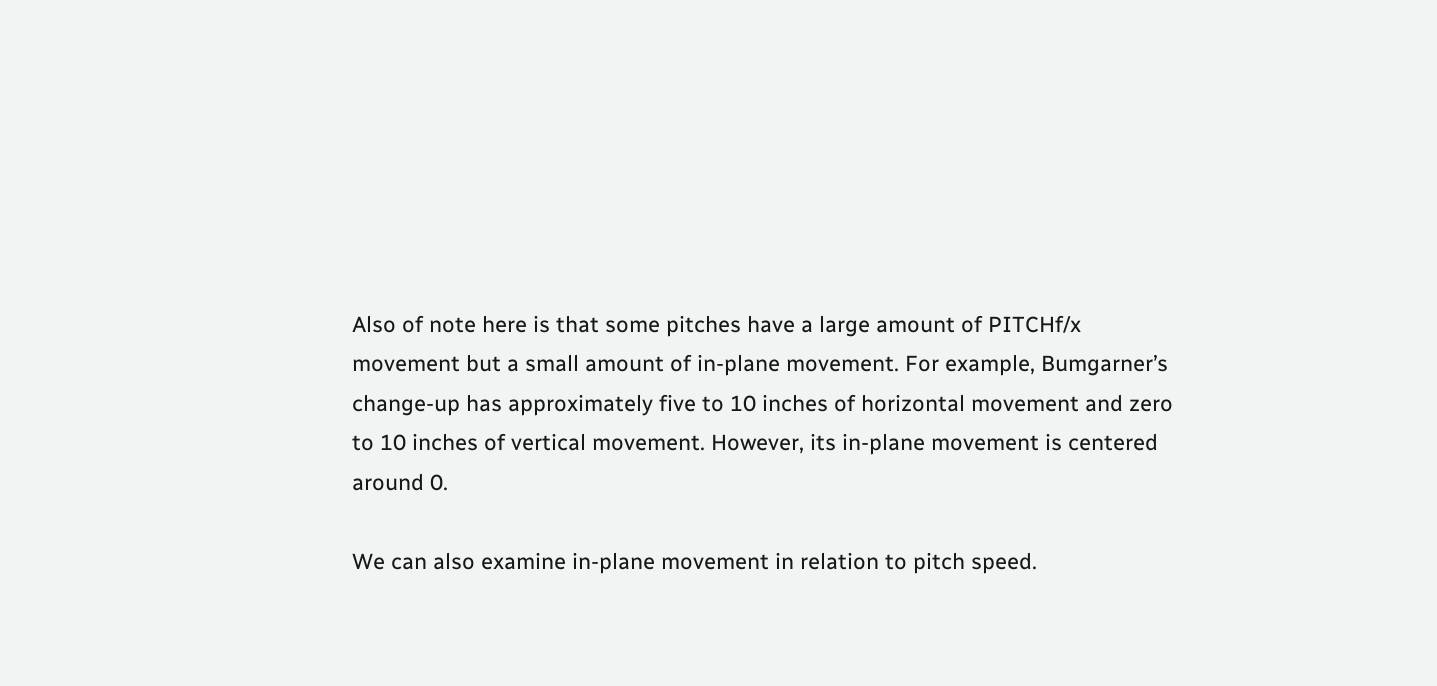Also of note here is that some pitches have a large amount of PITCHf/x movement but a small amount of in-plane movement. For example, Bumgarner’s change-up has approximately five to 10 inches of horizontal movement and zero to 10 inches of vertical movement. However, its in-plane movement is centered around 0.

We can also examine in-plane movement in relation to pitch speed.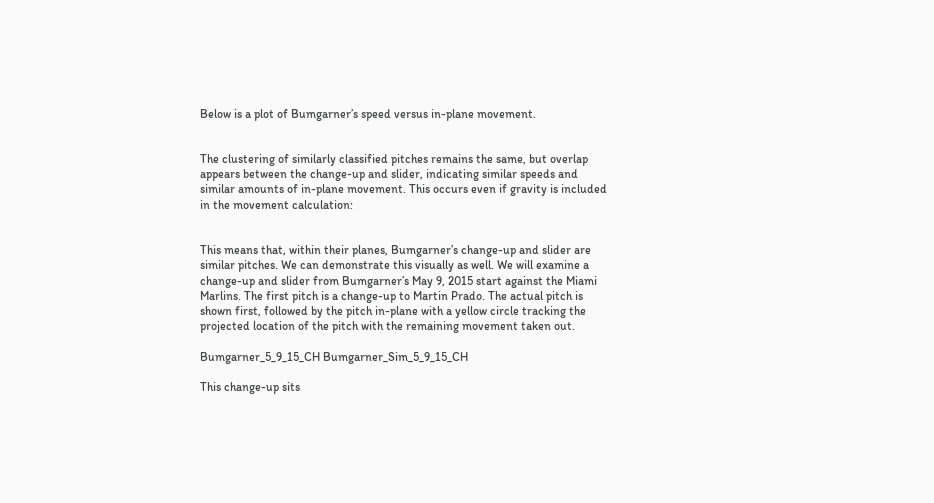Below is a plot of Bumgarner’s speed versus in-plane movement.


The clustering of similarly classified pitches remains the same, but overlap appears between the change-up and slider, indicating similar speeds and similar amounts of in-plane movement. This occurs even if gravity is included in the movement calculation:


This means that, within their planes, Bumgarner’s change-up and slider are similar pitches. We can demonstrate this visually as well. We will examine a change-up and slider from Bumgarner’s May 9, 2015 start against the Miami Marlins. The first pitch is a change-up to Martin Prado. The actual pitch is shown first, followed by the pitch in-plane with a yellow circle tracking the projected location of the pitch with the remaining movement taken out.

Bumgarner_5_9_15_CH Bumgarner_Sim_5_9_15_CH

This change-up sits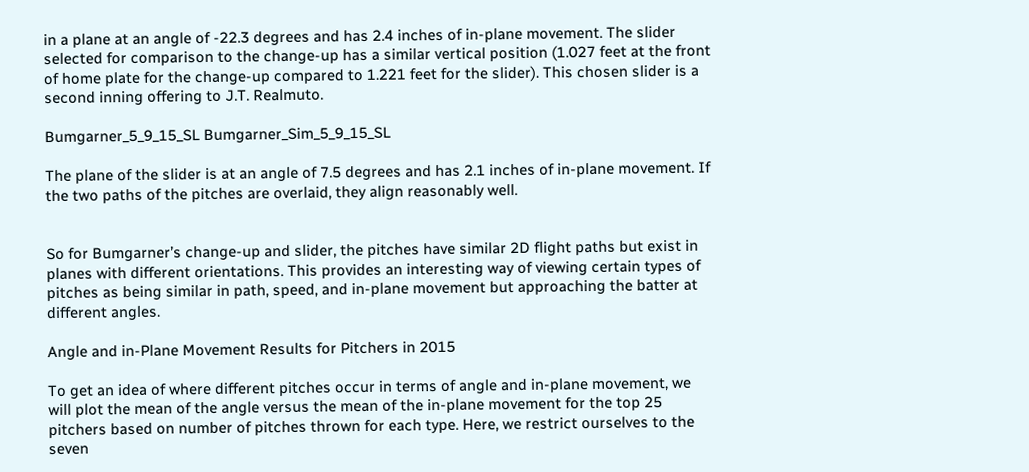in a plane at an angle of -22.3 degrees and has 2.4 inches of in-plane movement. The slider selected for comparison to the change-up has a similar vertical position (1.027 feet at the front of home plate for the change-up compared to 1.221 feet for the slider). This chosen slider is a second inning offering to J.T. Realmuto.

Bumgarner_5_9_15_SL Bumgarner_Sim_5_9_15_SL

The plane of the slider is at an angle of 7.5 degrees and has 2.1 inches of in-plane movement. If the two paths of the pitches are overlaid, they align reasonably well.


So for Bumgarner’s change-up and slider, the pitches have similar 2D flight paths but exist in planes with different orientations. This provides an interesting way of viewing certain types of pitches as being similar in path, speed, and in-plane movement but approaching the batter at different angles.

Angle and in-Plane Movement Results for Pitchers in 2015

To get an idea of where different pitches occur in terms of angle and in-plane movement, we will plot the mean of the angle versus the mean of the in-plane movement for the top 25 pitchers based on number of pitches thrown for each type. Here, we restrict ourselves to the seven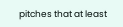pitches that at least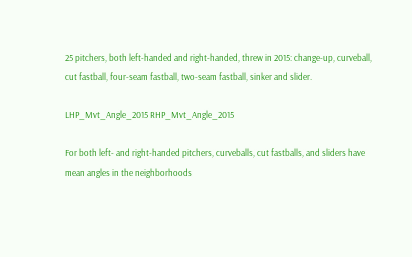25 pitchers, both left-handed and right-handed, threw in 2015: change-up, curveball, cut fastball, four-seam fastball, two-seam fastball, sinker and slider.

LHP_Mvt_Angle_2015 RHP_Mvt_Angle_2015

For both left- and right-handed pitchers, curveballs, cut fastballs, and sliders have mean angles in the neighborhoods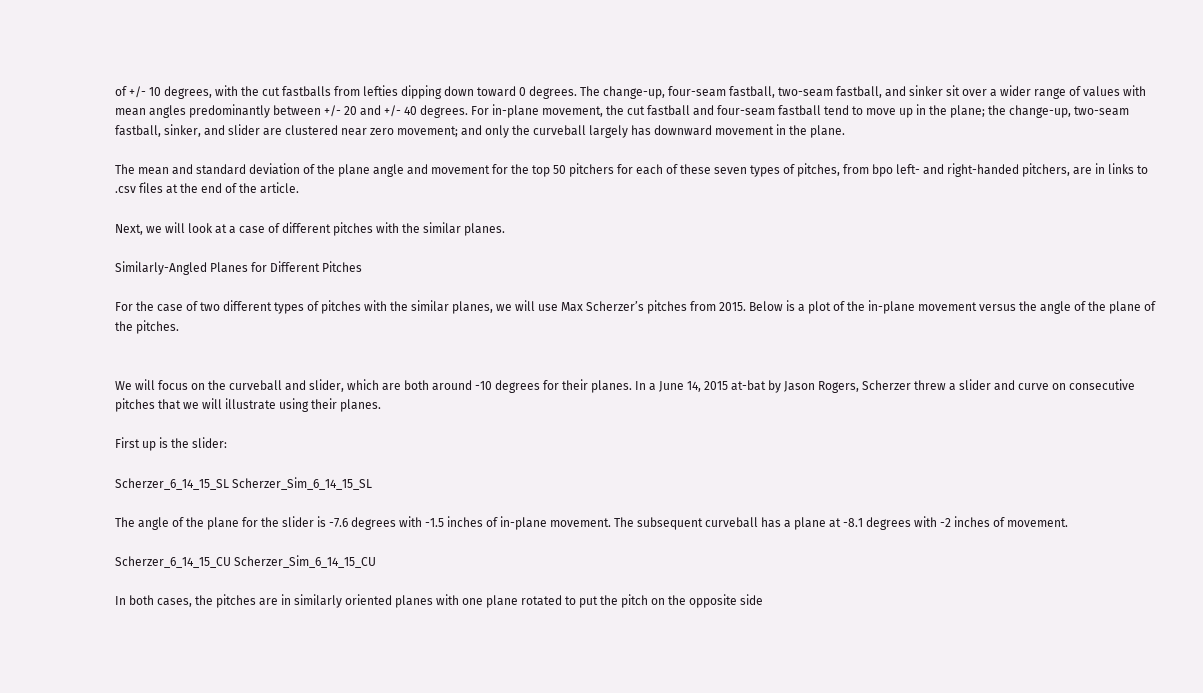of +/- 10 degrees, with the cut fastballs from lefties dipping down toward 0 degrees. The change-up, four-seam fastball, two-seam fastball, and sinker sit over a wider range of values with mean angles predominantly between +/- 20 and +/- 40 degrees. For in-plane movement, the cut fastball and four-seam fastball tend to move up in the plane; the change-up, two-seam fastball, sinker, and slider are clustered near zero movement; and only the curveball largely has downward movement in the plane.

The mean and standard deviation of the plane angle and movement for the top 50 pitchers for each of these seven types of pitches, from bpo left- and right-handed pitchers, are in links to .csv files at the end of the article.

Next, we will look at a case of different pitches with the similar planes.

Similarly-Angled Planes for Different Pitches

For the case of two different types of pitches with the similar planes, we will use Max Scherzer’s pitches from 2015. Below is a plot of the in-plane movement versus the angle of the plane of the pitches.


We will focus on the curveball and slider, which are both around -10 degrees for their planes. In a June 14, 2015 at-bat by Jason Rogers, Scherzer threw a slider and curve on consecutive pitches that we will illustrate using their planes.

First up is the slider:

Scherzer_6_14_15_SL Scherzer_Sim_6_14_15_SL

The angle of the plane for the slider is -7.6 degrees with -1.5 inches of in-plane movement. The subsequent curveball has a plane at -8.1 degrees with -2 inches of movement.

Scherzer_6_14_15_CU Scherzer_Sim_6_14_15_CU

In both cases, the pitches are in similarly oriented planes with one plane rotated to put the pitch on the opposite side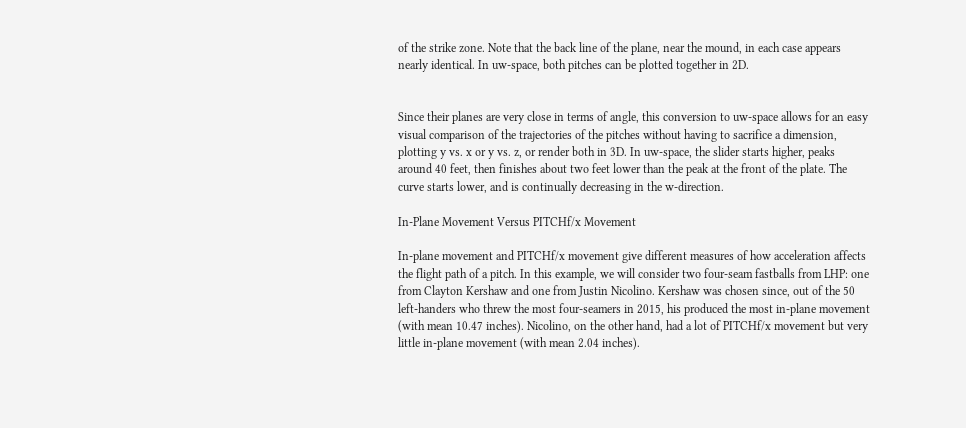of the strike zone. Note that the back line of the plane, near the mound, in each case appears nearly identical. In uw-space, both pitches can be plotted together in 2D.


Since their planes are very close in terms of angle, this conversion to uw-space allows for an easy visual comparison of the trajectories of the pitches without having to sacrifice a dimension, plotting y vs. x or y vs. z, or render both in 3D. In uw-space, the slider starts higher, peaks around 40 feet, then finishes about two feet lower than the peak at the front of the plate. The curve starts lower, and is continually decreasing in the w-direction.

In-Plane Movement Versus PITCHf/x Movement

In-plane movement and PITCHf/x movement give different measures of how acceleration affects the flight path of a pitch. In this example, we will consider two four-seam fastballs from LHP: one from Clayton Kershaw and one from Justin Nicolino. Kershaw was chosen since, out of the 50 left-handers who threw the most four-seamers in 2015, his produced the most in-plane movement (with mean 10.47 inches). Nicolino, on the other hand, had a lot of PITCHf/x movement but very little in-plane movement (with mean 2.04 inches).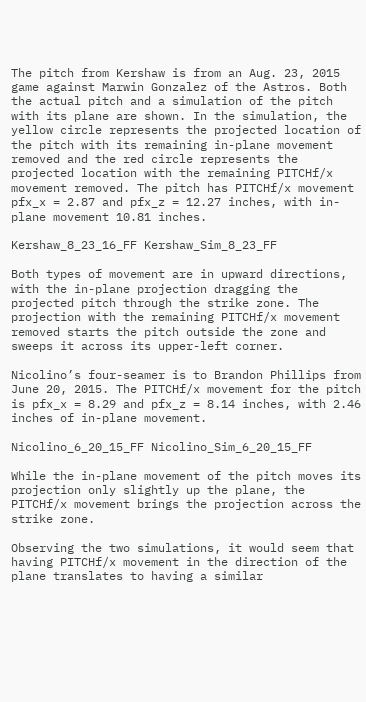The pitch from Kershaw is from an Aug. 23, 2015 game against Marwin Gonzalez of the Astros. Both the actual pitch and a simulation of the pitch with its plane are shown. In the simulation, the yellow circle represents the projected location of the pitch with its remaining in-plane movement removed and the red circle represents the projected location with the remaining PITCHf/x movement removed. The pitch has PITCHf/x movement pfx_x = 2.87 and pfx_z = 12.27 inches, with in-plane movement 10.81 inches.

Kershaw_8_23_16_FF Kershaw_Sim_8_23_FF

Both types of movement are in upward directions, with the in-plane projection dragging the projected pitch through the strike zone. The projection with the remaining PITCHf/x movement removed starts the pitch outside the zone and sweeps it across its upper-left corner.

Nicolino’s four-seamer is to Brandon Phillips from June 20, 2015. The PITCHf/x movement for the pitch is pfx_x = 8.29 and pfx_z = 8.14 inches, with 2.46 inches of in-plane movement.

Nicolino_6_20_15_FF Nicolino_Sim_6_20_15_FF

While the in-plane movement of the pitch moves its projection only slightly up the plane, the PITCHf/x movement brings the projection across the strike zone.

Observing the two simulations, it would seem that having PITCHf/x movement in the direction of the plane translates to having a similar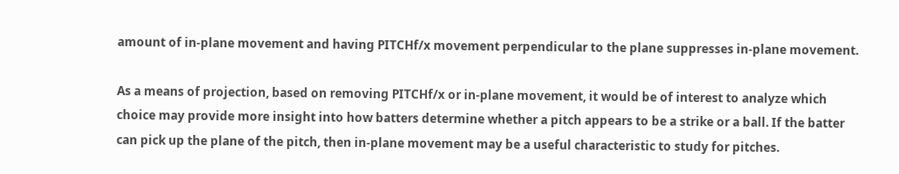amount of in-plane movement and having PITCHf/x movement perpendicular to the plane suppresses in-plane movement.

As a means of projection, based on removing PITCHf/x or in-plane movement, it would be of interest to analyze which choice may provide more insight into how batters determine whether a pitch appears to be a strike or a ball. If the batter can pick up the plane of the pitch, then in-plane movement may be a useful characteristic to study for pitches.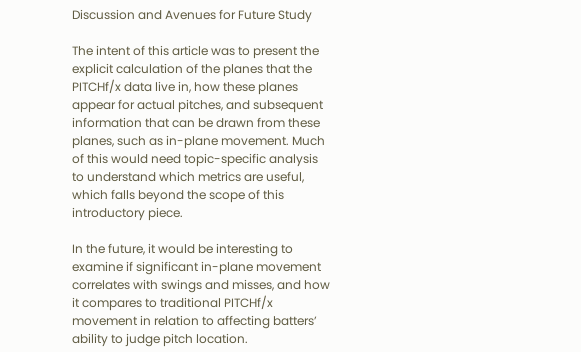Discussion and Avenues for Future Study

The intent of this article was to present the explicit calculation of the planes that the PITCHf/x data live in, how these planes appear for actual pitches, and subsequent information that can be drawn from these planes, such as in-plane movement. Much of this would need topic-specific analysis to understand which metrics are useful, which falls beyond the scope of this introductory piece.

In the future, it would be interesting to examine if significant in-plane movement correlates with swings and misses, and how it compares to traditional PITCHf/x movement in relation to affecting batters’ ability to judge pitch location.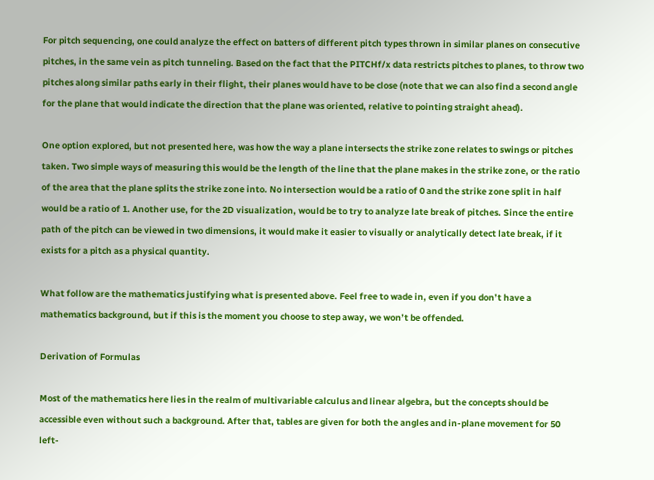For pitch sequencing, one could analyze the effect on batters of different pitch types thrown in similar planes on consecutive pitches, in the same vein as pitch tunneling. Based on the fact that the PITCHf/x data restricts pitches to planes, to throw two pitches along similar paths early in their flight, their planes would have to be close (note that we can also find a second angle for the plane that would indicate the direction that the plane was oriented, relative to pointing straight ahead).

One option explored, but not presented here, was how the way a plane intersects the strike zone relates to swings or pitches taken. Two simple ways of measuring this would be the length of the line that the plane makes in the strike zone, or the ratio of the area that the plane splits the strike zone into. No intersection would be a ratio of 0 and the strike zone split in half would be a ratio of 1. Another use, for the 2D visualization, would be to try to analyze late break of pitches. Since the entire path of the pitch can be viewed in two dimensions, it would make it easier to visually or analytically detect late break, if it exists for a pitch as a physical quantity.

What follow are the mathematics justifying what is presented above. Feel free to wade in, even if you don’t have a mathematics background, but if this is the moment you choose to step away, we won’t be offended.

Derivation of Formulas

Most of the mathematics here lies in the realm of multivariable calculus and linear algebra, but the concepts should be accessible even without such a background. After that, tables are given for both the angles and in-plane movement for 50 left-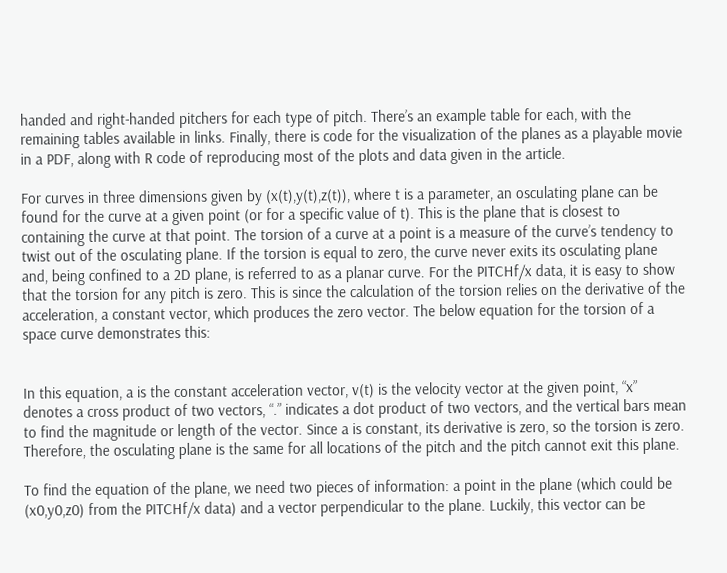handed and right-handed pitchers for each type of pitch. There’s an example table for each, with the remaining tables available in links. Finally, there is code for the visualization of the planes as a playable movie in a PDF, along with R code of reproducing most of the plots and data given in the article.

For curves in three dimensions given by (x(t),y(t),z(t)), where t is a parameter, an osculating plane can be found for the curve at a given point (or for a specific value of t). This is the plane that is closest to containing the curve at that point. The torsion of a curve at a point is a measure of the curve’s tendency to twist out of the osculating plane. If the torsion is equal to zero, the curve never exits its osculating plane and, being confined to a 2D plane, is referred to as a planar curve. For the PITCHf/x data, it is easy to show that the torsion for any pitch is zero. This is since the calculation of the torsion relies on the derivative of the acceleration, a constant vector, which produces the zero vector. The below equation for the torsion of a space curve demonstrates this:


In this equation, a is the constant acceleration vector, v(t) is the velocity vector at the given point, “x” denotes a cross product of two vectors, “.” indicates a dot product of two vectors, and the vertical bars mean to find the magnitude or length of the vector. Since a is constant, its derivative is zero, so the torsion is zero. Therefore, the osculating plane is the same for all locations of the pitch and the pitch cannot exit this plane.

To find the equation of the plane, we need two pieces of information: a point in the plane (which could be (x0,y0,z0) from the PITCHf/x data) and a vector perpendicular to the plane. Luckily, this vector can be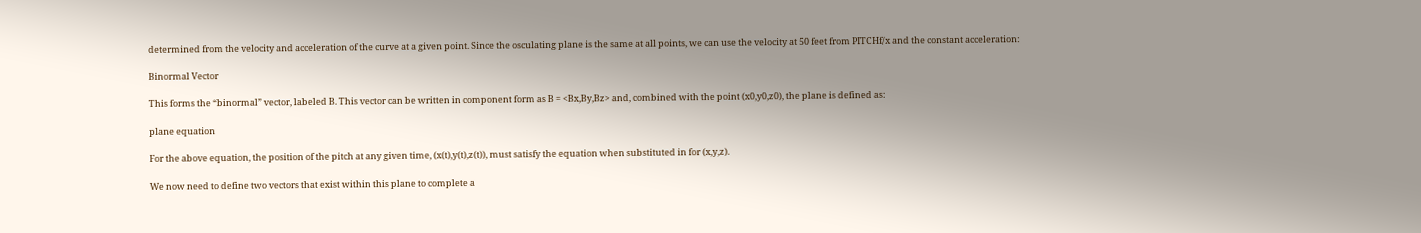determined from the velocity and acceleration of the curve at a given point. Since the osculating plane is the same at all points, we can use the velocity at 50 feet from PITCHf/x and the constant acceleration:

Binormal Vector

This forms the “binormal” vector, labeled B. This vector can be written in component form as B = <Bx,By,Bz> and, combined with the point (x0,y0,z0), the plane is defined as:

plane equation

For the above equation, the position of the pitch at any given time, (x(t),y(t),z(t)), must satisfy the equation when substituted in for (x,y,z).

We now need to define two vectors that exist within this plane to complete a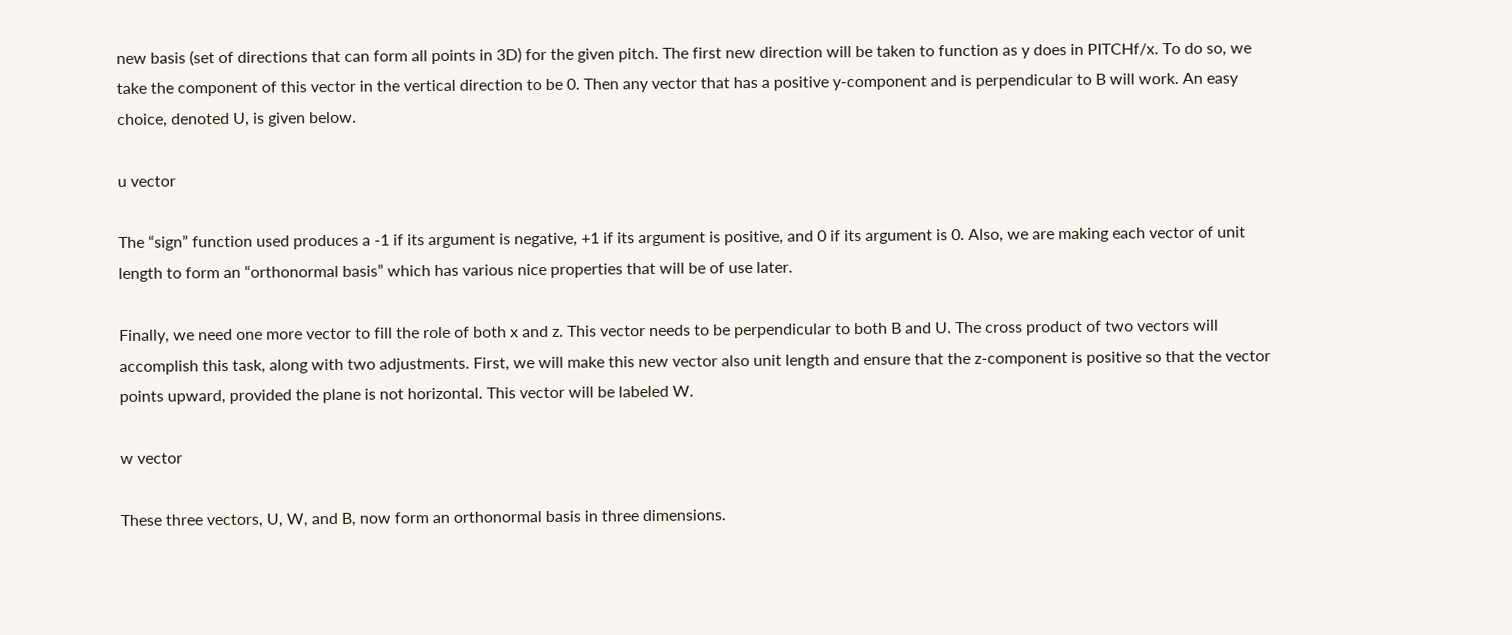new basis (set of directions that can form all points in 3D) for the given pitch. The first new direction will be taken to function as y does in PITCHf/x. To do so, we take the component of this vector in the vertical direction to be 0. Then any vector that has a positive y-component and is perpendicular to B will work. An easy choice, denoted U, is given below.

u vector

The “sign” function used produces a -1 if its argument is negative, +1 if its argument is positive, and 0 if its argument is 0. Also, we are making each vector of unit length to form an “orthonormal basis” which has various nice properties that will be of use later.

Finally, we need one more vector to fill the role of both x and z. This vector needs to be perpendicular to both B and U. The cross product of two vectors will accomplish this task, along with two adjustments. First, we will make this new vector also unit length and ensure that the z-component is positive so that the vector points upward, provided the plane is not horizontal. This vector will be labeled W.

w vector

These three vectors, U, W, and B, now form an orthonormal basis in three dimensions.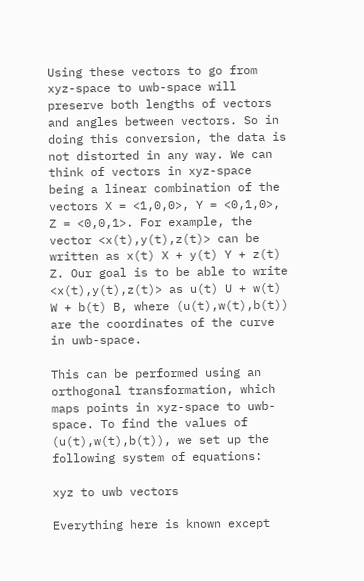Using these vectors to go from xyz-space to uwb-space will preserve both lengths of vectors and angles between vectors. So in doing this conversion, the data is not distorted in any way. We can think of vectors in xyz-space being a linear combination of the vectors X = <1,0,0>, Y = <0,1,0>, Z = <0,0,1>. For example, the vector <x(t),y(t),z(t)> can be written as x(t) X + y(t) Y + z(t) Z. Our goal is to be able to write <x(t),y(t),z(t)> as u(t) U + w(t) W + b(t) B, where (u(t),w(t),b(t)) are the coordinates of the curve in uwb-space.

This can be performed using an orthogonal transformation, which maps points in xyz-space to uwb-space. To find the values of (u(t),w(t),b(t)), we set up the following system of equations:

xyz to uwb vectors

Everything here is known except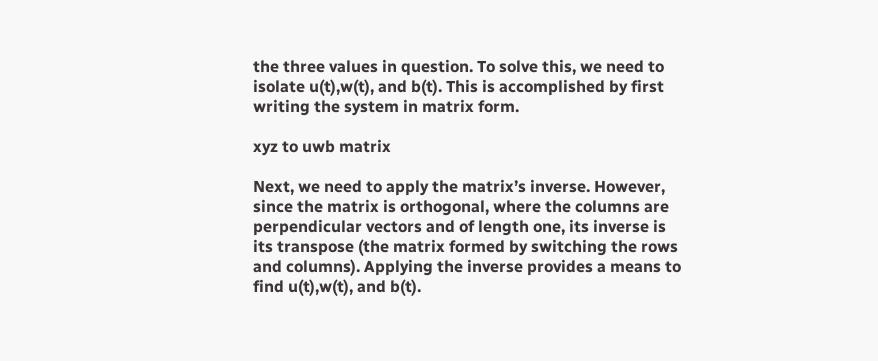the three values in question. To solve this, we need to isolate u(t),w(t), and b(t). This is accomplished by first writing the system in matrix form.

xyz to uwb matrix

Next, we need to apply the matrix’s inverse. However, since the matrix is orthogonal, where the columns are perpendicular vectors and of length one, its inverse is its transpose (the matrix formed by switching the rows and columns). Applying the inverse provides a means to find u(t),w(t), and b(t).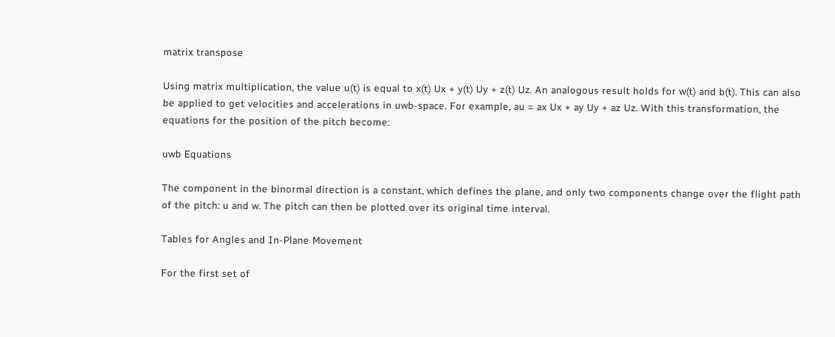matrix transpose

Using matrix multiplication, the value u(t) is equal to x(t) Ux + y(t) Uy + z(t) Uz. An analogous result holds for w(t) and b(t). This can also be applied to get velocities and accelerations in uwb-space. For example, au = ax Ux + ay Uy + az Uz. With this transformation, the equations for the position of the pitch become:

uwb Equations

The component in the binormal direction is a constant, which defines the plane, and only two components change over the flight path of the pitch: u and w. The pitch can then be plotted over its original time interval.

Tables for Angles and In-Plane Movement

For the first set of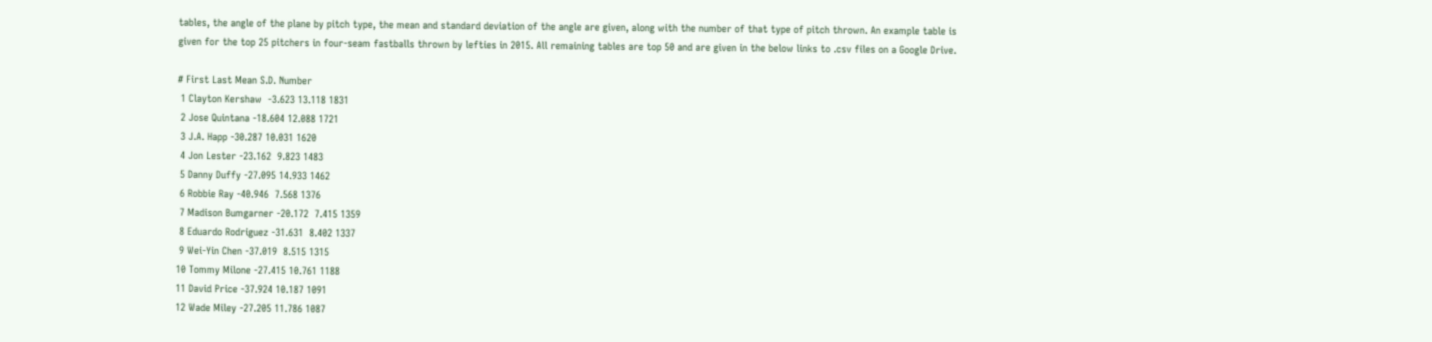tables, the angle of the plane by pitch type, the mean and standard deviation of the angle are given, along with the number of that type of pitch thrown. An example table is given for the top 25 pitchers in four-seam fastballs thrown by lefties in 2015. All remaining tables are top 50 and are given in the below links to .csv files on a Google Drive.

# First Last Mean S.D. Number
 1 Clayton Kershaw  -3.623 13.118 1831
 2 Jose Quintana -18.604 12.088 1721
 3 J.A. Happ -30.287 10.031 1620
 4 Jon Lester -23.162  9.823 1483
 5 Danny Duffy -27.095 14.933 1462
 6 Robbie Ray -40.946  7.568 1376
 7 Madison Bumgarner -20.172  7.415 1359
 8 Eduardo Rodriguez -31.631  8.402 1337
 9 Wei-Yin Chen -37.019  8.515 1315
10 Tommy Milone -27.415 10.761 1188
11 David Price -37.924 10.187 1091
12 Wade Miley -27.205 11.786 1087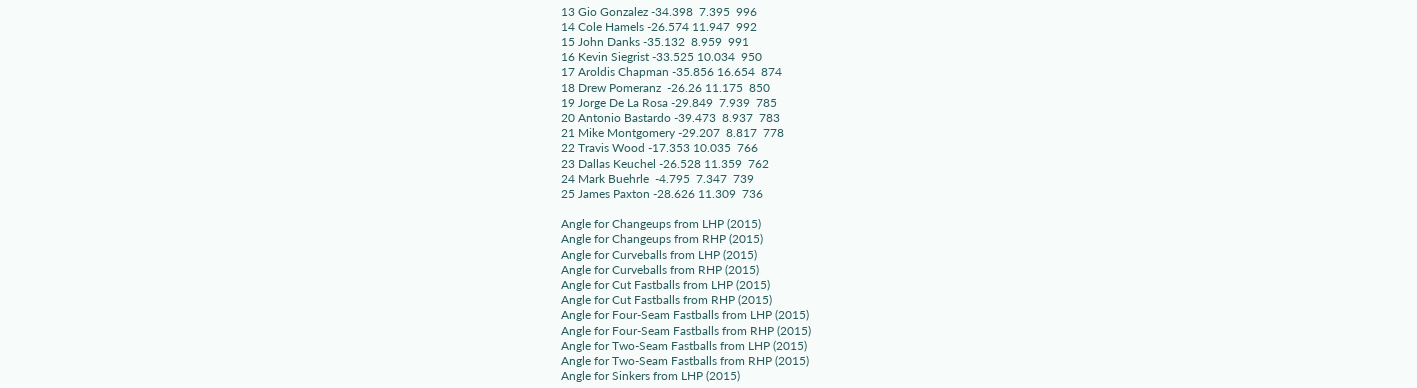13 Gio Gonzalez -34.398  7.395  996
14 Cole Hamels -26.574 11.947  992
15 John Danks -35.132  8.959  991
16 Kevin Siegrist -33.525 10.034  950
17 Aroldis Chapman -35.856 16.654  874
18 Drew Pomeranz  -26.26 11.175  850
19 Jorge De La Rosa -29.849  7.939  785
20 Antonio Bastardo -39.473  8.937  783
21 Mike Montgomery -29.207  8.817  778
22 Travis Wood -17.353 10.035  766
23 Dallas Keuchel -26.528 11.359  762
24 Mark Buehrle  -4.795  7.347  739
25 James Paxton -28.626 11.309  736

Angle for Changeups from LHP (2015)
Angle for Changeups from RHP (2015)
Angle for Curveballs from LHP (2015)
Angle for Curveballs from RHP (2015)
Angle for Cut Fastballs from LHP (2015)
Angle for Cut Fastballs from RHP (2015)
Angle for Four-Seam Fastballs from LHP (2015)
Angle for Four-Seam Fastballs from RHP (2015)
Angle for Two-Seam Fastballs from LHP (2015)
Angle for Two-Seam Fastballs from RHP (2015)
Angle for Sinkers from LHP (2015)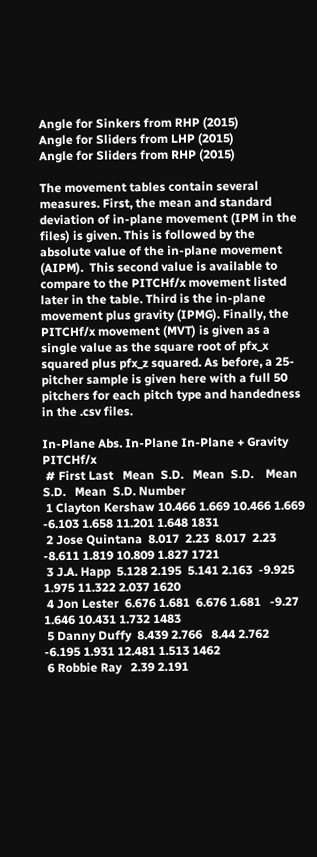Angle for Sinkers from RHP (2015)
Angle for Sliders from LHP (2015)
Angle for Sliders from RHP (2015)

The movement tables contain several measures. First, the mean and standard deviation of in-plane movement (IPM in the files) is given. This is followed by the absolute value of the in-plane movement (AIPM).  This second value is available to compare to the PITCHf/x movement listed later in the table. Third is the in-plane movement plus gravity (IPMG). Finally, the PITCHf/x movement (MVT) is given as a single value as the square root of pfx_x squared plus pfx_z squared. As before, a 25-pitcher sample is given here with a full 50 pitchers for each pitch type and handedness in the .csv files.

In-Plane Abs. In-Plane In-Plane + Gravity PITCHf/x
 # First Last   Mean  S.D.   Mean  S.D.    Mean  S.D.   Mean  S.D. Number
 1 Clayton Kershaw 10.466 1.669 10.466 1.669  -6.103 1.658 11.201 1.648 1831
 2 Jose Quintana  8.017  2.23  8.017  2.23  -8.611 1.819 10.809 1.827 1721
 3 J.A. Happ  5.128 2.195  5.141 2.163  -9.925 1.975 11.322 2.037 1620
 4 Jon Lester  6.676 1.681  6.676 1.681   -9.27 1.646 10.431 1.732 1483
 5 Danny Duffy  8.439 2.766   8.44 2.762  -6.195 1.931 12.481 1.513 1462
 6 Robbie Ray   2.39 2.191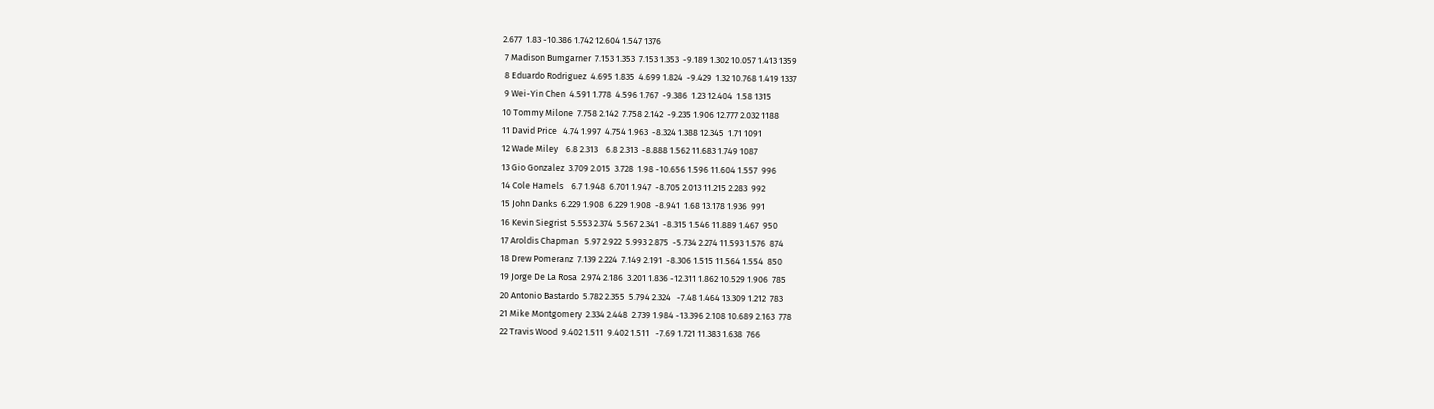2.677  1.83 -10.386 1.742 12.604 1.547 1376
 7 Madison Bumgarner  7.153 1.353  7.153 1.353  -9.189 1.302 10.057 1.413 1359
 8 Eduardo Rodriguez  4.695 1.835  4.699 1.824  -9.429  1.32 10.768 1.419 1337
 9 Wei-Yin Chen  4.591 1.778  4.596 1.767  -9.386  1.23 12.404  1.58 1315
10 Tommy Milone  7.758 2.142  7.758 2.142  -9.235 1.906 12.777 2.032 1188
11 David Price   4.74 1.997  4.754 1.963  -8.324 1.388 12.345  1.71 1091
12 Wade Miley    6.8 2.313    6.8 2.313  -8.888 1.562 11.683 1.749 1087
13 Gio Gonzalez  3.709 2.015  3.728  1.98 -10.656 1.596 11.604 1.557  996
14 Cole Hamels    6.7 1.948  6.701 1.947  -8.705 2.013 11.215 2.283  992
15 John Danks  6.229 1.908  6.229 1.908  -8.941  1.68 13.178 1.936  991
16 Kevin Siegrist  5.553 2.374  5.567 2.341  -8.315 1.546 11.889 1.467  950
17 Aroldis Chapman   5.97 2.922  5.993 2.875  -5.734 2.274 11.593 1.576  874
18 Drew Pomeranz  7.139 2.224  7.149 2.191  -8.306 1.515 11.564 1.554  850
19 Jorge De La Rosa  2.974 2.186  3.201 1.836 -12.311 1.862 10.529 1.906  785
20 Antonio Bastardo  5.782 2.355  5.794 2.324   -7.48 1.464 13.309 1.212  783
21 Mike Montgomery  2.334 2.448  2.739 1.984 -13.396 2.108 10.689 2.163  778
22 Travis Wood  9.402 1.511  9.402 1.511   -7.69 1.721 11.383 1.638  766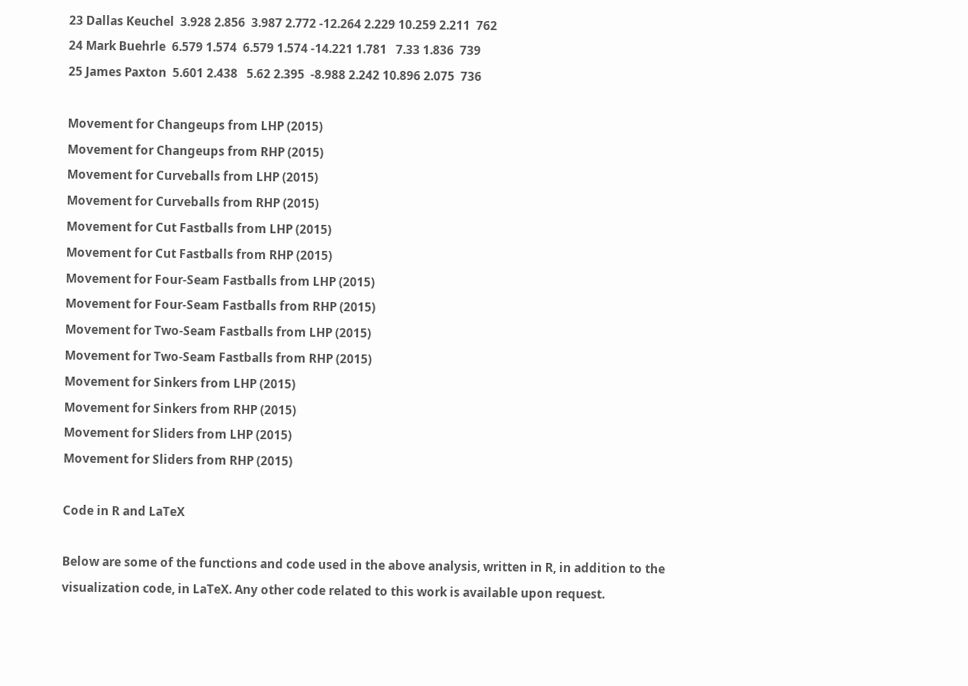23 Dallas Keuchel  3.928 2.856  3.987 2.772 -12.264 2.229 10.259 2.211  762
24 Mark Buehrle  6.579 1.574  6.579 1.574 -14.221 1.781   7.33 1.836  739
25 James Paxton  5.601 2.438   5.62 2.395  -8.988 2.242 10.896 2.075  736

Movement for Changeups from LHP (2015)
Movement for Changeups from RHP (2015)
Movement for Curveballs from LHP (2015)
Movement for Curveballs from RHP (2015)
Movement for Cut Fastballs from LHP (2015)
Movement for Cut Fastballs from RHP (2015)
Movement for Four-Seam Fastballs from LHP (2015)
Movement for Four-Seam Fastballs from RHP (2015)
Movement for Two-Seam Fastballs from LHP (2015)
Movement for Two-Seam Fastballs from RHP (2015)
Movement for Sinkers from LHP (2015)
Movement for Sinkers from RHP (2015)
Movement for Sliders from LHP (2015)
Movement for Sliders from RHP (2015)

Code in R and LaTeX

Below are some of the functions and code used in the above analysis, written in R, in addition to the visualization code, in LaTeX. Any other code related to this work is available upon request.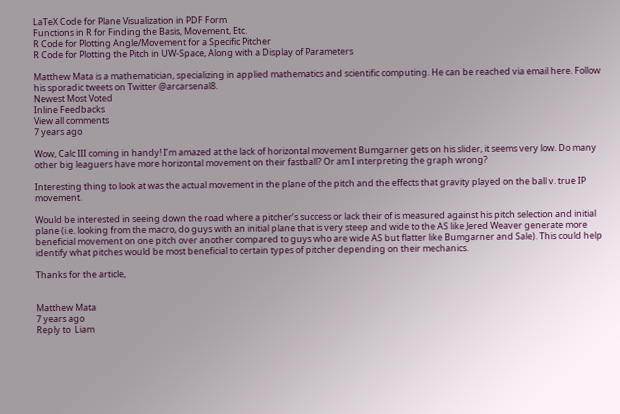LaTeX Code for Plane Visualization in PDF Form
Functions in R for Finding the Basis, Movement, Etc.
R Code for Plotting Angle/Movement for a Specific Pitcher
R Code for Plotting the Pitch in UW-Space, Along with a Display of Parameters

Matthew Mata is a mathematician, specializing in applied mathematics and scientific computing. He can be reached via email here. Follow his sporadic tweets on Twitter @arcarsenal8.
Newest Most Voted
Inline Feedbacks
View all comments
7 years ago

Wow, Calc III coming in handy! I’m amazed at the lack of horizontal movement Bumgarner gets on his slider, it seems very low. Do many other big leaguers have more horizontal movement on their fastball? Or am I interpreting the graph wrong?

Interesting thing to look at was the actual movement in the plane of the pitch and the effects that gravity played on the ball v. true IP movement.

Would be interested in seeing down the road where a pitcher’s success or lack their of is measured against his pitch selection and initial plane (i.e. looking from the macro, do guys with an initial plane that is very steep and wide to the AS like Jered Weaver generate more beneficial movement on one pitch over another compared to guys who are wide AS but flatter like Bumgarner and Sale). This could help identify what pitches would be most beneficial to certain types of pitcher depending on their mechanics.

Thanks for the article,


Matthew Mata
7 years ago
Reply to  Liam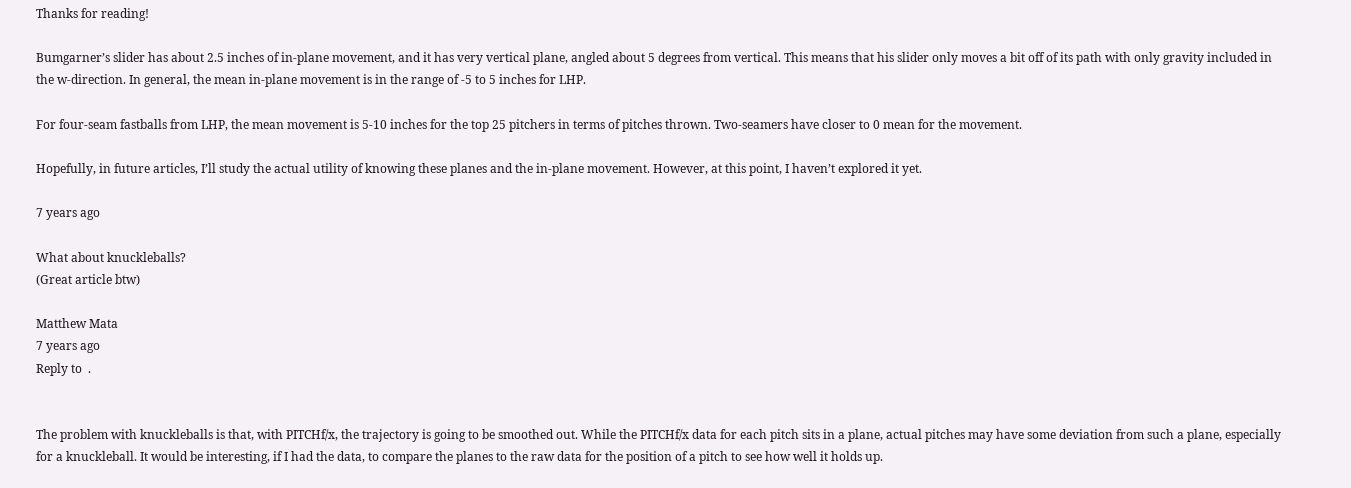Thanks for reading!

Bumgarner’s slider has about 2.5 inches of in-plane movement, and it has very vertical plane, angled about 5 degrees from vertical. This means that his slider only moves a bit off of its path with only gravity included in the w-direction. In general, the mean in-plane movement is in the range of -5 to 5 inches for LHP.

For four-seam fastballs from LHP, the mean movement is 5-10 inches for the top 25 pitchers in terms of pitches thrown. Two-seamers have closer to 0 mean for the movement.

Hopefully, in future articles, I’ll study the actual utility of knowing these planes and the in-plane movement. However, at this point, I haven’t explored it yet.

7 years ago

What about knuckleballs?
(Great article btw)

Matthew Mata
7 years ago
Reply to  .


The problem with knuckleballs is that, with PITCHf/x, the trajectory is going to be smoothed out. While the PITCHf/x data for each pitch sits in a plane, actual pitches may have some deviation from such a plane, especially for a knuckleball. It would be interesting, if I had the data, to compare the planes to the raw data for the position of a pitch to see how well it holds up.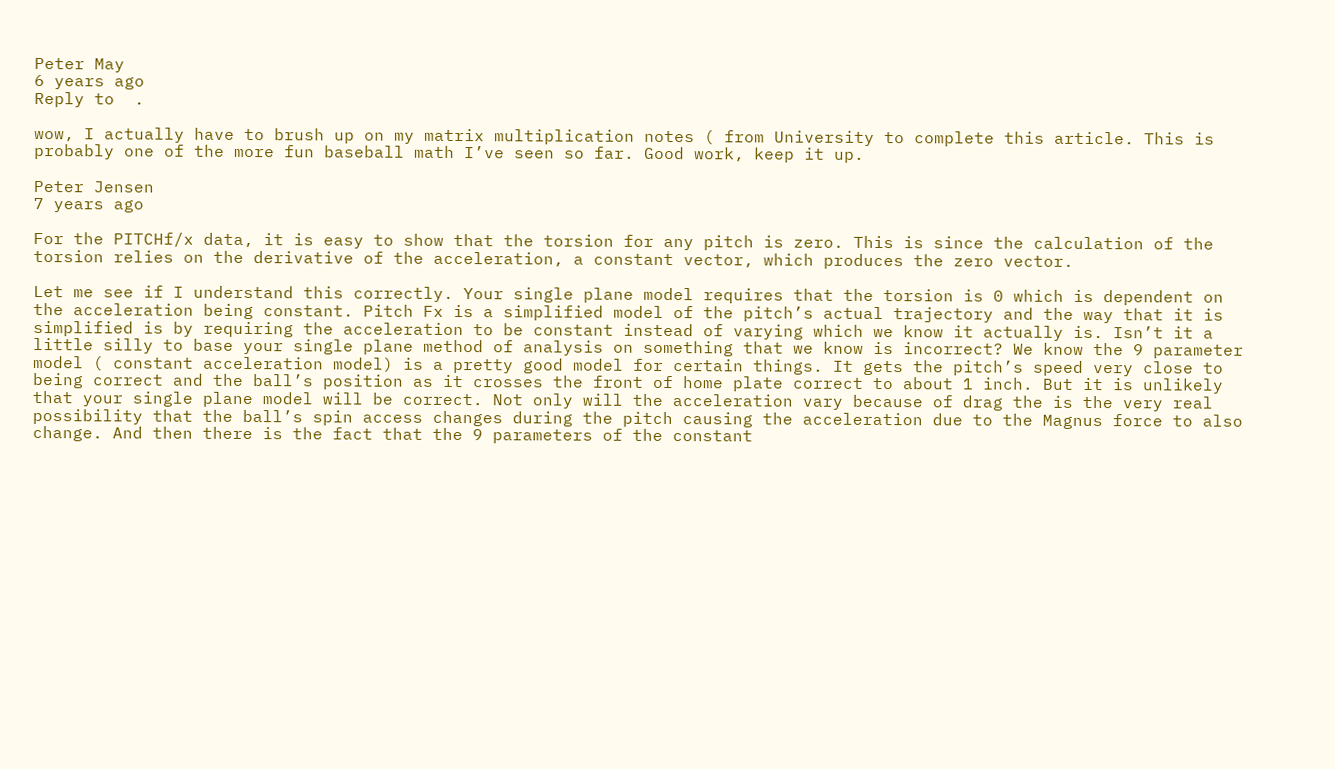Peter May
6 years ago
Reply to  .

wow, I actually have to brush up on my matrix multiplication notes ( from University to complete this article. This is probably one of the more fun baseball math I’ve seen so far. Good work, keep it up.

Peter Jensen
7 years ago

For the PITCHf/x data, it is easy to show that the torsion for any pitch is zero. This is since the calculation of the torsion relies on the derivative of the acceleration, a constant vector, which produces the zero vector.

Let me see if I understand this correctly. Your single plane model requires that the torsion is 0 which is dependent on the acceleration being constant. Pitch Fx is a simplified model of the pitch’s actual trajectory and the way that it is simplified is by requiring the acceleration to be constant instead of varying which we know it actually is. Isn’t it a little silly to base your single plane method of analysis on something that we know is incorrect? We know the 9 parameter model ( constant acceleration model) is a pretty good model for certain things. It gets the pitch’s speed very close to being correct and the ball’s position as it crosses the front of home plate correct to about 1 inch. But it is unlikely that your single plane model will be correct. Not only will the acceleration vary because of drag the is the very real possibility that the ball’s spin access changes during the pitch causing the acceleration due to the Magnus force to also change. And then there is the fact that the 9 parameters of the constant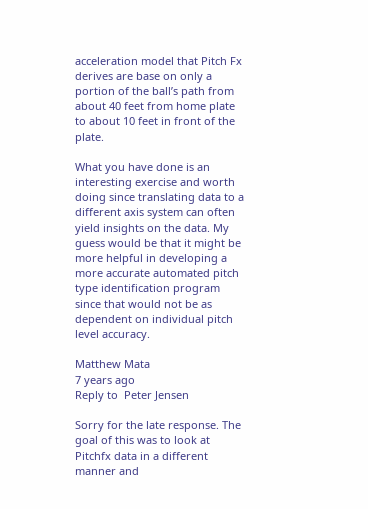acceleration model that Pitch Fx derives are base on only a portion of the ball’s path from about 40 feet from home plate to about 10 feet in front of the plate.

What you have done is an interesting exercise and worth doing since translating data to a different axis system can often yield insights on the data. My guess would be that it might be more helpful in developing a more accurate automated pitch type identification program since that would not be as dependent on individual pitch level accuracy.

Matthew Mata
7 years ago
Reply to  Peter Jensen

Sorry for the late response. The goal of this was to look at Pitchfx data in a different manner and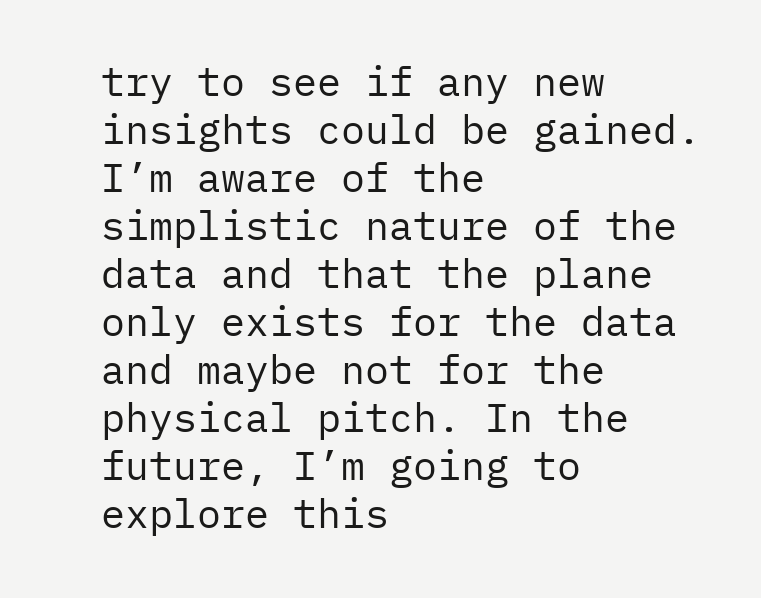try to see if any new insights could be gained. I’m aware of the simplistic nature of the data and that the plane only exists for the data and maybe not for the physical pitch. In the future, I’m going to explore this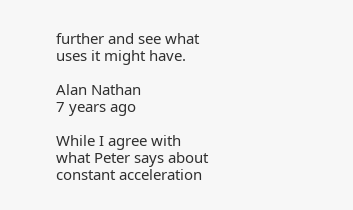further and see what uses it might have.

Alan Nathan
7 years ago

While I agree with what Peter says about constant acceleration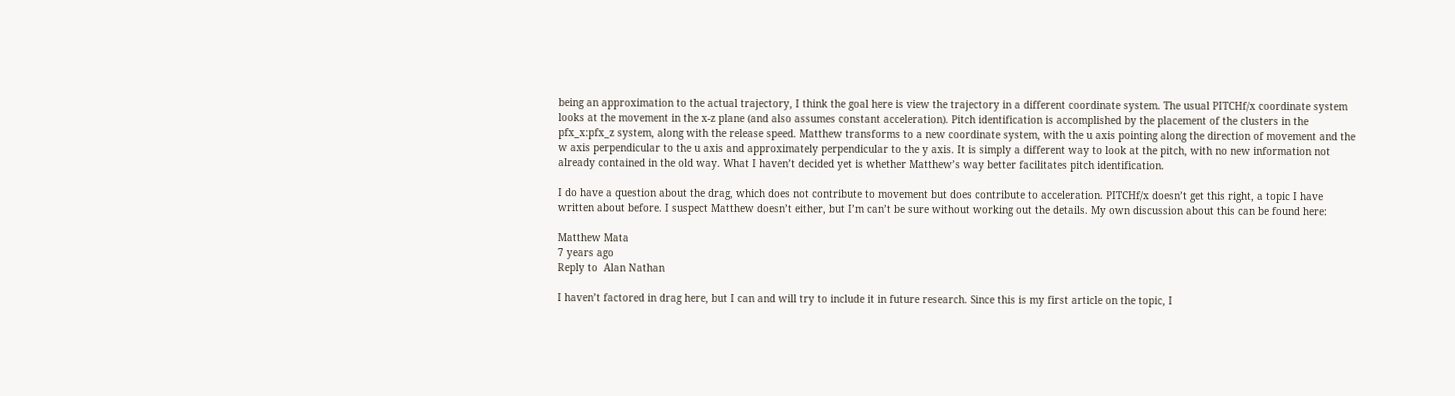being an approximation to the actual trajectory, I think the goal here is view the trajectory in a different coordinate system. The usual PITCHf/x coordinate system looks at the movement in the x-z plane (and also assumes constant acceleration). Pitch identification is accomplished by the placement of the clusters in the pfx_x:pfx_z system, along with the release speed. Matthew transforms to a new coordinate system, with the u axis pointing along the direction of movement and the w axis perpendicular to the u axis and approximately perpendicular to the y axis. It is simply a different way to look at the pitch, with no new information not already contained in the old way. What I haven’t decided yet is whether Matthew’s way better facilitates pitch identification.

I do have a question about the drag, which does not contribute to movement but does contribute to acceleration. PITCHf/x doesn’t get this right, a topic I have written about before. I suspect Matthew doesn’t either, but I’m can’t be sure without working out the details. My own discussion about this can be found here:

Matthew Mata
7 years ago
Reply to  Alan Nathan

I haven’t factored in drag here, but I can and will try to include it in future research. Since this is my first article on the topic, I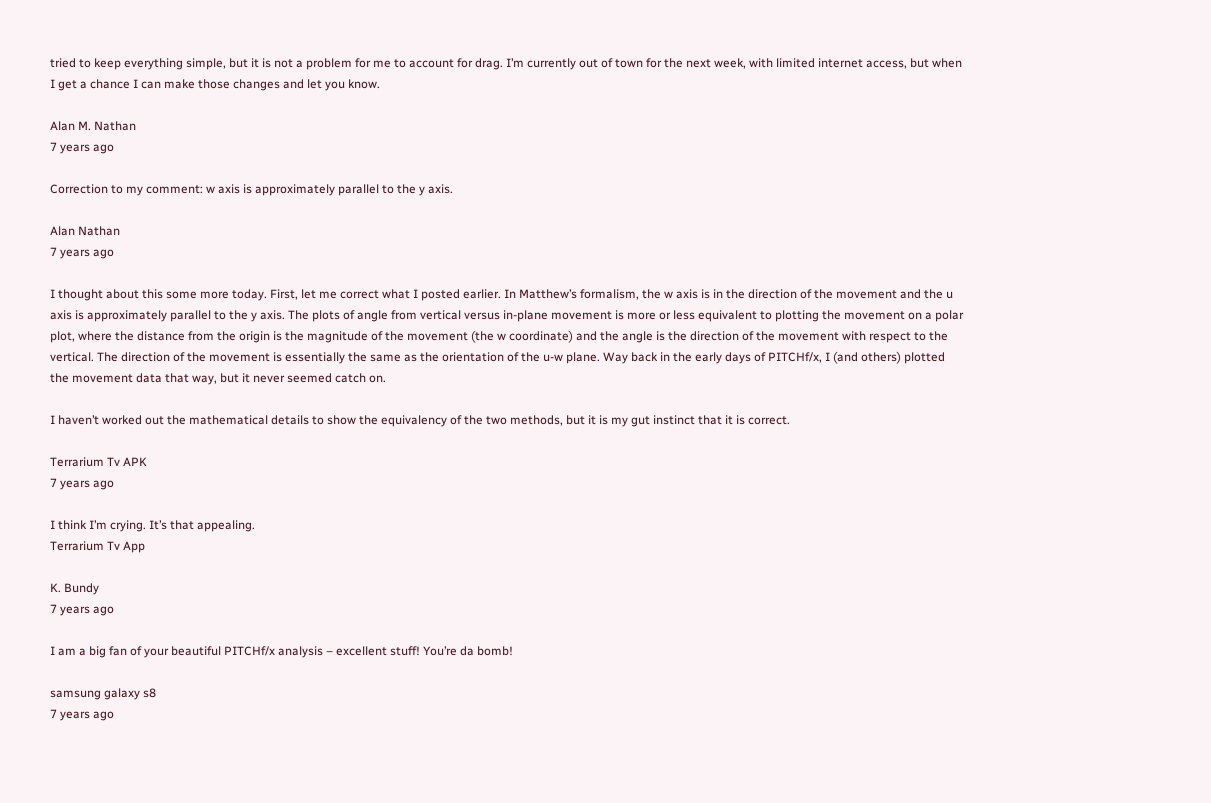tried to keep everything simple, but it is not a problem for me to account for drag. I’m currently out of town for the next week, with limited internet access, but when I get a chance I can make those changes and let you know.

Alan M. Nathan
7 years ago

Correction to my comment: w axis is approximately parallel to the y axis.

Alan Nathan
7 years ago

I thought about this some more today. First, let me correct what I posted earlier. In Matthew’s formalism, the w axis is in the direction of the movement and the u axis is approximately parallel to the y axis. The plots of angle from vertical versus in-plane movement is more or less equivalent to plotting the movement on a polar plot, where the distance from the origin is the magnitude of the movement (the w coordinate) and the angle is the direction of the movement with respect to the vertical. The direction of the movement is essentially the same as the orientation of the u-w plane. Way back in the early days of PITCHf/x, I (and others) plotted the movement data that way, but it never seemed catch on.

I haven’t worked out the mathematical details to show the equivalency of the two methods, but it is my gut instinct that it is correct.

Terrarium Tv APK
7 years ago

I think I’m crying. It’s that appealing.
Terrarium Tv App

K. Bundy
7 years ago

I am a big fan of your beautiful PITCHf/x analysis – excellent stuff! You’re da bomb!

samsung galaxy s8
7 years ago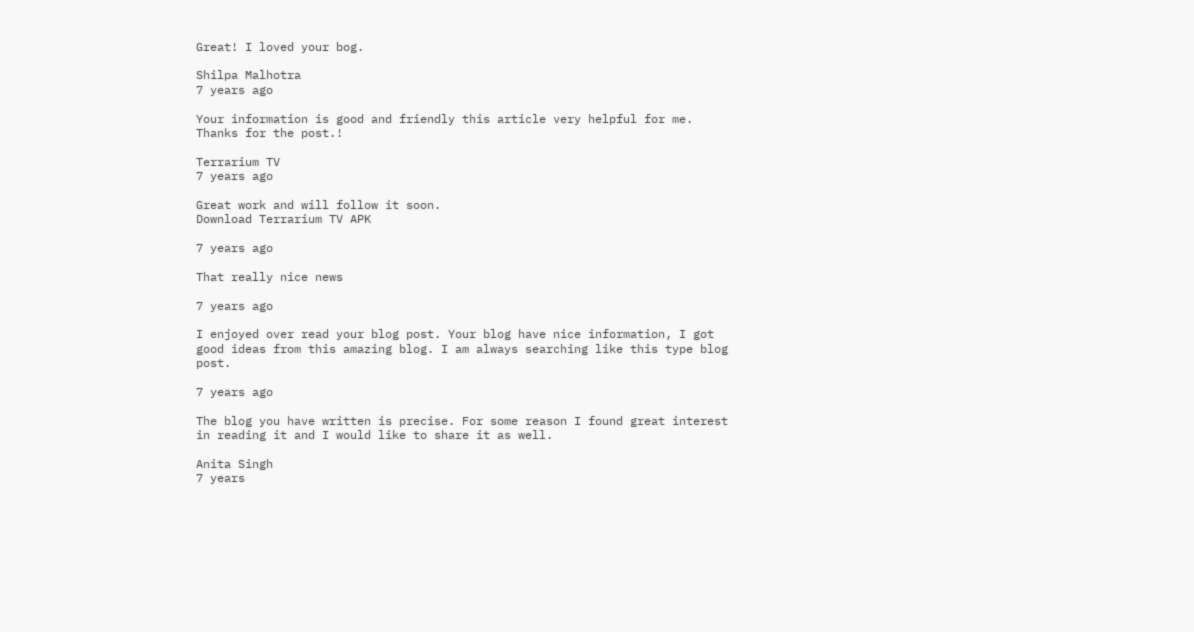Great! I loved your bog.

Shilpa Malhotra
7 years ago

Your information is good and friendly this article very helpful for me. Thanks for the post.!

Terrarium TV
7 years ago

Great work and will follow it soon.
Download Terrarium TV APK

7 years ago

That really nice news

7 years ago

I enjoyed over read your blog post. Your blog have nice information, I got good ideas from this amazing blog. I am always searching like this type blog post.

7 years ago

The blog you have written is precise. For some reason I found great interest in reading it and I would like to share it as well.

Anita Singh
7 years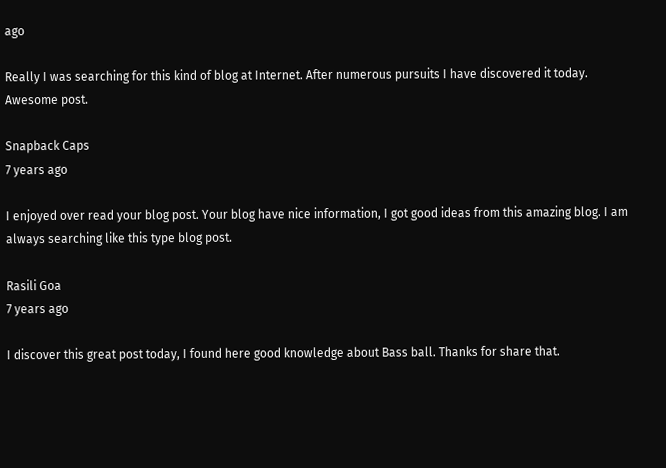ago

Really I was searching for this kind of blog at Internet. After numerous pursuits I have discovered it today. Awesome post.

Snapback Caps
7 years ago

I enjoyed over read your blog post. Your blog have nice information, I got good ideas from this amazing blog. I am always searching like this type blog post.

Rasili Goa
7 years ago

I discover this great post today, I found here good knowledge about Bass ball. Thanks for share that.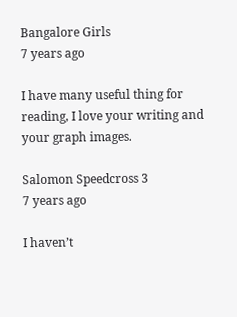Bangalore Girls
7 years ago

I have many useful thing for reading, I love your writing and your graph images.

Salomon Speedcross 3
7 years ago

I haven’t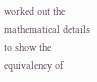worked out the mathematical details to show the equivalency of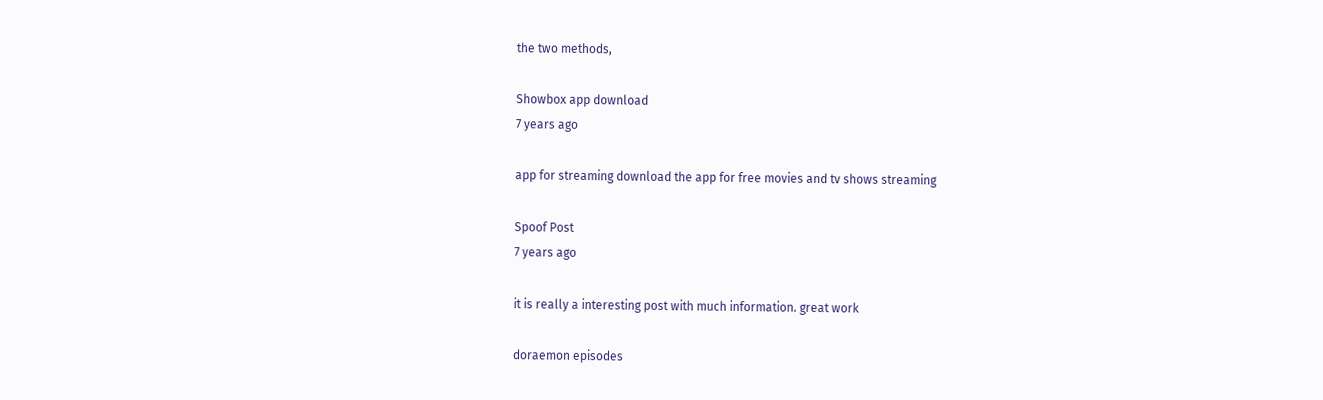the two methods,

Showbox app download
7 years ago

app for streaming download the app for free movies and tv shows streaming

Spoof Post
7 years ago

it is really a interesting post with much information. great work

doraemon episodes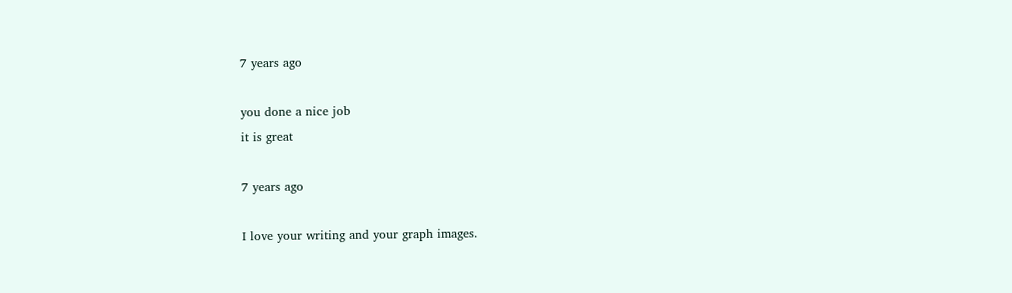7 years ago

you done a nice job
it is great

7 years ago

I love your writing and your graph images.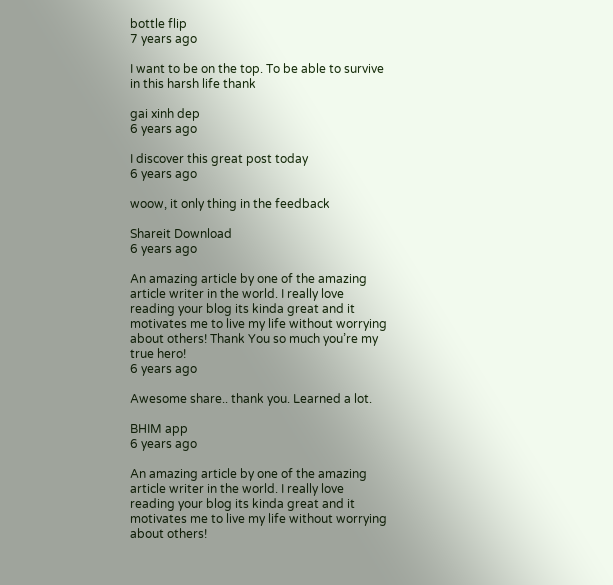bottle flip
7 years ago

I want to be on the top. To be able to survive in this harsh life thank

gai xinh dep
6 years ago

I discover this great post today
6 years ago

woow, it only thing in the feedback

Shareit Download
6 years ago

An amazing article by one of the amazing article writer in the world. I really love reading your blog its kinda great and it motivates me to live my life without worrying about others! Thank You so much you’re my true hero!
6 years ago

Awesome share.. thank you. Learned a lot.

BHIM app
6 years ago

An amazing article by one of the amazing article writer in the world. I really love reading your blog its kinda great and it motivates me to live my life without worrying about others!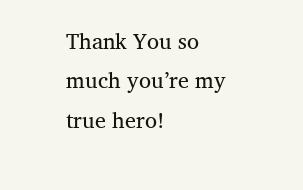Thank You so much you’re my true hero!